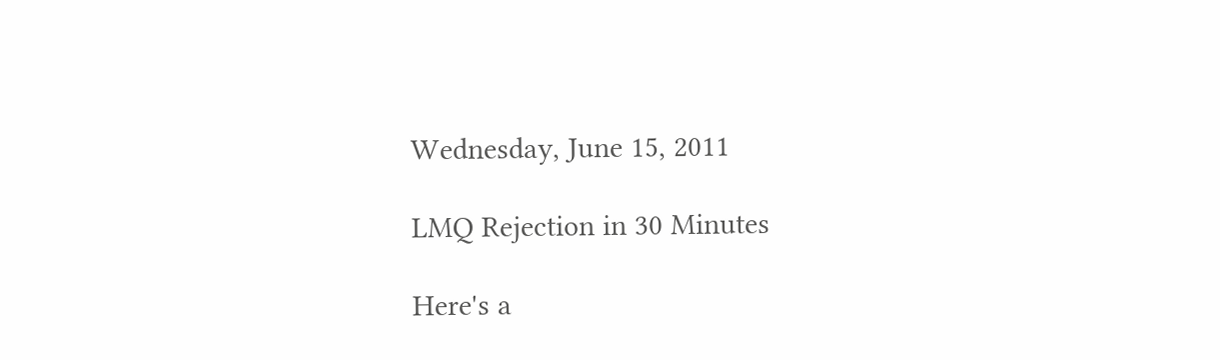Wednesday, June 15, 2011

LMQ Rejection in 30 Minutes

Here's a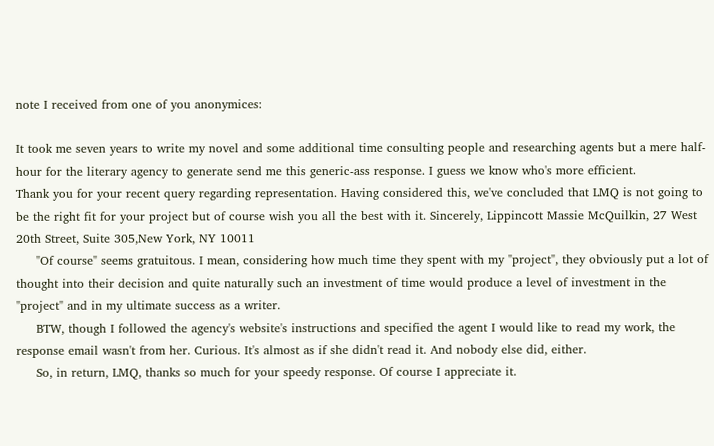note I received from one of you anonymices:

It took me seven years to write my novel and some additional time consulting people and researching agents but a mere half-hour for the literary agency to generate send me this generic-ass response. I guess we know who's more efficient.
Thank you for your recent query regarding representation. Having considered this, we've concluded that LMQ is not going to be the right fit for your project but of course wish you all the best with it. Sincerely, Lippincott Massie McQuilkin, 27 West 20th Street, Suite 305,New York, NY 10011
     "Of course" seems gratuitous. I mean, considering how much time they spent with my "project", they obviously put a lot of thought into their decision and quite naturally such an investment of time would produce a level of investment in the "project" and in my ultimate success as a writer.
     BTW, though I followed the agency's website's instructions and specified the agent I would like to read my work, the response email wasn't from her. Curious. It's almost as if she didn't read it. And nobody else did, either.
     So, in return, LMQ, thanks so much for your speedy response. Of course I appreciate it.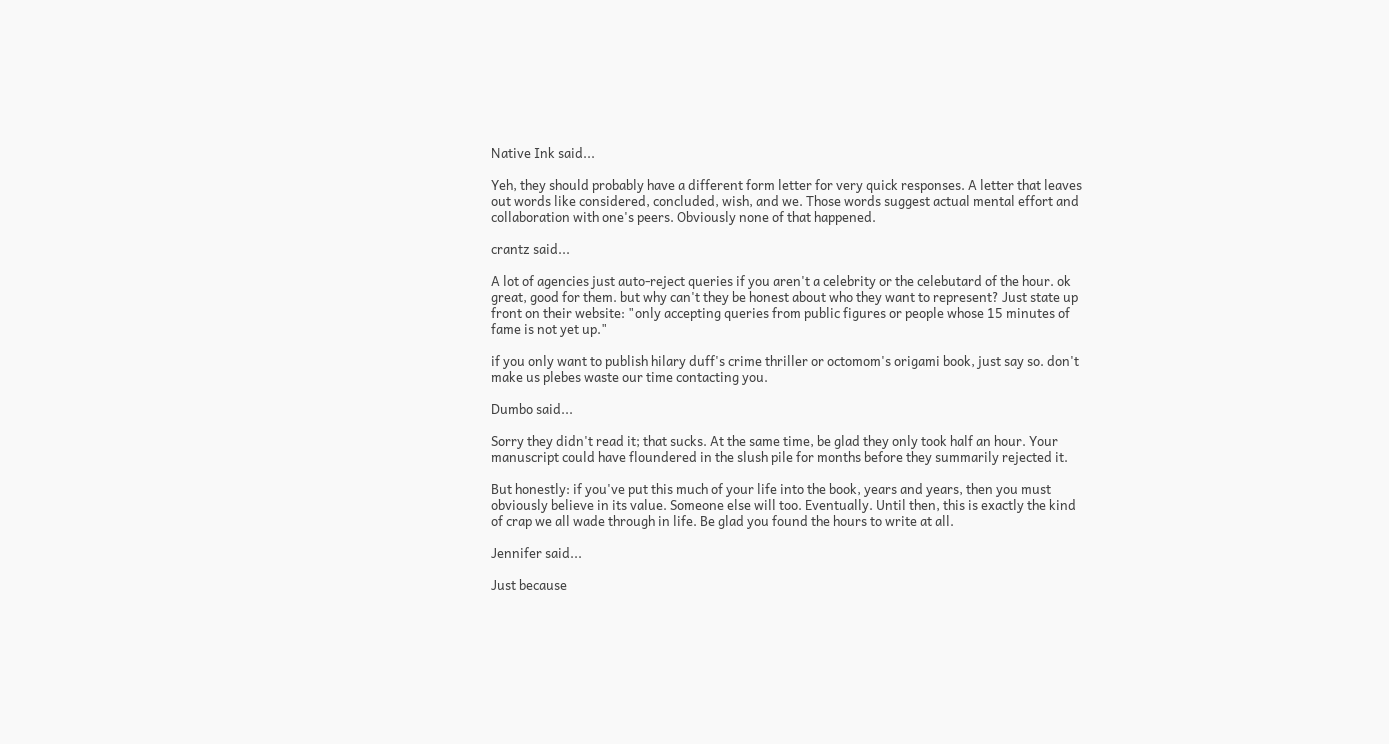Native Ink said...

Yeh, they should probably have a different form letter for very quick responses. A letter that leaves out words like considered, concluded, wish, and we. Those words suggest actual mental effort and collaboration with one's peers. Obviously none of that happened.

crantz said...

A lot of agencies just auto-reject queries if you aren't a celebrity or the celebutard of the hour. ok great, good for them. but why can't they be honest about who they want to represent? Just state up front on their website: "only accepting queries from public figures or people whose 15 minutes of fame is not yet up."

if you only want to publish hilary duff's crime thriller or octomom's origami book, just say so. don't make us plebes waste our time contacting you.

Dumbo said...

Sorry they didn't read it; that sucks. At the same time, be glad they only took half an hour. Your manuscript could have floundered in the slush pile for months before they summarily rejected it.

But honestly: if you've put this much of your life into the book, years and years, then you must obviously believe in its value. Someone else will too. Eventually. Until then, this is exactly the kind of crap we all wade through in life. Be glad you found the hours to write at all.

Jennifer said...

Just because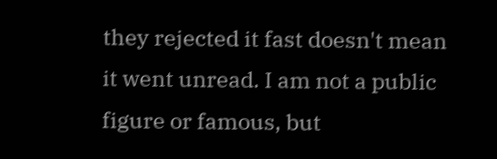they rejected it fast doesn't mean it went unread. I am not a public figure or famous, but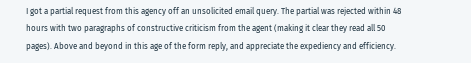I got a partial request from this agency off an unsolicited email query. The partial was rejected within 48 hours with two paragraphs of constructive criticism from the agent (making it clear they read all 50 pages). Above and beyond in this age of the form reply, and appreciate the expediency and efficiency.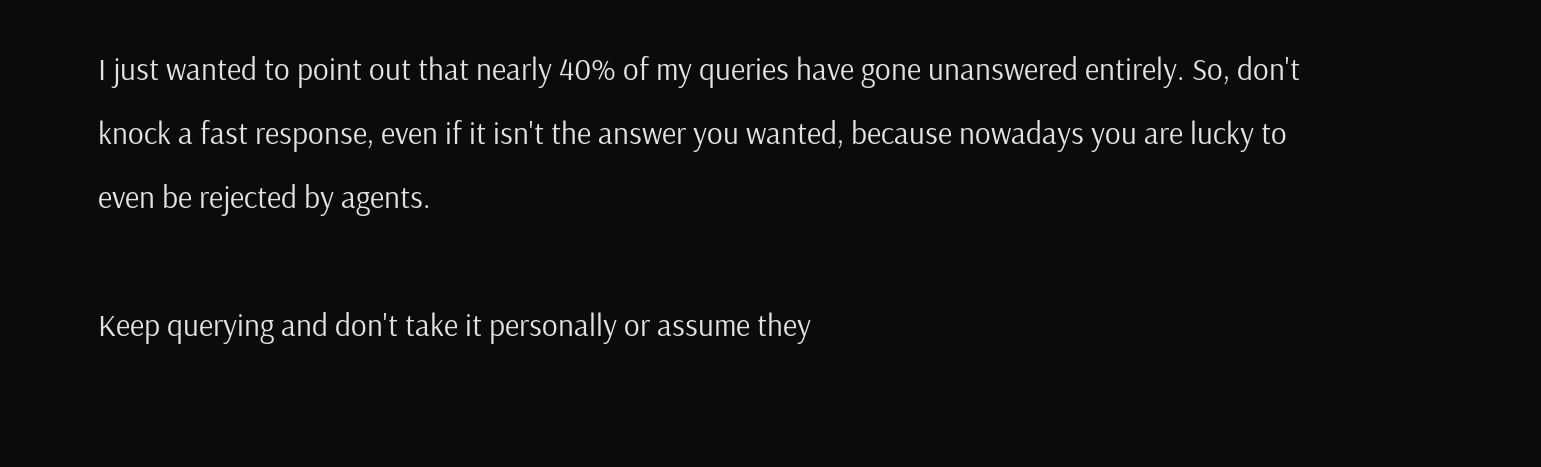I just wanted to point out that nearly 40% of my queries have gone unanswered entirely. So, don't knock a fast response, even if it isn't the answer you wanted, because nowadays you are lucky to even be rejected by agents.

Keep querying and don't take it personally or assume they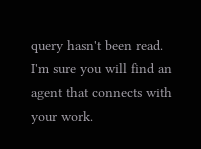query hasn't been read. I'm sure you will find an agent that connects with your work.